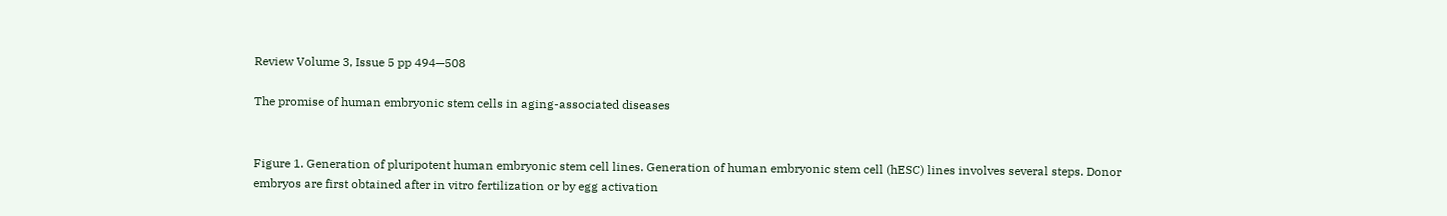Review Volume 3, Issue 5 pp 494—508

The promise of human embryonic stem cells in aging-associated diseases


Figure 1. Generation of pluripotent human embryonic stem cell lines. Generation of human embryonic stem cell (hESC) lines involves several steps. Donor embryos are first obtained after in vitro fertilization or by egg activation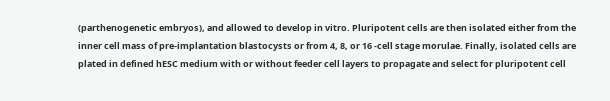(parthenogenetic embryos), and allowed to develop in vitro. Pluripotent cells are then isolated either from the inner cell mass of pre-implantation blastocysts or from 4, 8, or 16 -cell stage morulae. Finally, isolated cells are plated in defined hESC medium with or without feeder cell layers to propagate and select for pluripotent cell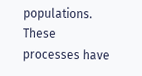populations. These processes have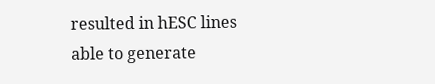resulted in hESC lines able to generate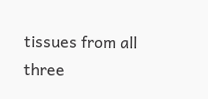tissues from all three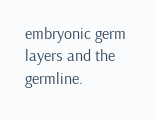embryonic germ layers and the germline.